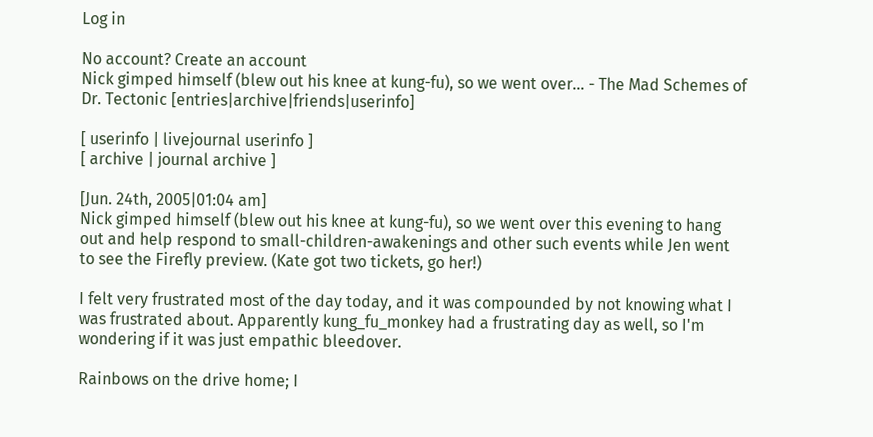Log in

No account? Create an account
Nick gimped himself (blew out his knee at kung-fu), so we went over… - The Mad Schemes of Dr. Tectonic [entries|archive|friends|userinfo]

[ userinfo | livejournal userinfo ]
[ archive | journal archive ]

[Jun. 24th, 2005|01:04 am]
Nick gimped himself (blew out his knee at kung-fu), so we went over this evening to hang out and help respond to small-children-awakenings and other such events while Jen went to see the Firefly preview. (Kate got two tickets, go her!)

I felt very frustrated most of the day today, and it was compounded by not knowing what I was frustrated about. Apparently kung_fu_monkey had a frustrating day as well, so I'm wondering if it was just empathic bleedover.

Rainbows on the drive home; I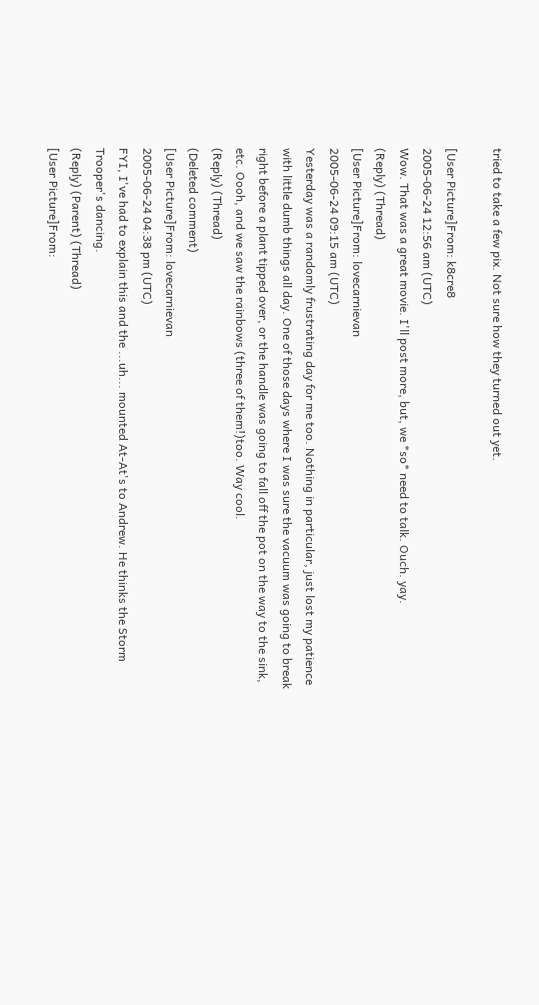tried to take a few pix. Not sure how they turned out yet.

[User Picture]From: k8cre8
2005-06-24 12:56 am (UTC)
Wow. That was a great movie. I'll post more, but, we *so* need to talk. Ouch. yay.
(Reply) (Thread)
[User Picture]From: lovecarnievan
2005-06-24 09:15 am (UTC)
Yesterday was a randomly frustrating day for me too. Nothing in particular, just lost my patience with little dumb things all day. One of those days where I was sure the vacuum was going to break right before a plant tipped over, or the handle was going to fall off the pot on the way to the sink, etc. Oooh, and we saw the rainbows (three of them!)too. Way cool.
(Reply) (Thread)
(Deleted comment)
[User Picture]From: lovecarnievan
2005-06-24 04:38 pm (UTC)
FYI, I've had to explain this and the ...uh... mounted At-At's to Andrew. He thinks the Storm Trooper's dancing.
(Reply) (Parent) (Thread)
[User Picture]From: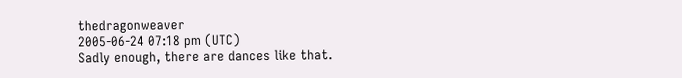thedragonweaver
2005-06-24 07:18 pm (UTC)
Sadly enough, there are dances like that.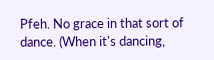Pfeh. No grace in that sort of dance. (When it's dancing,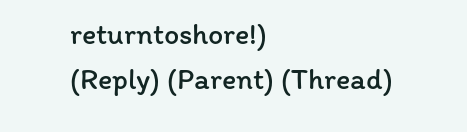returntoshore!)
(Reply) (Parent) (Thread)